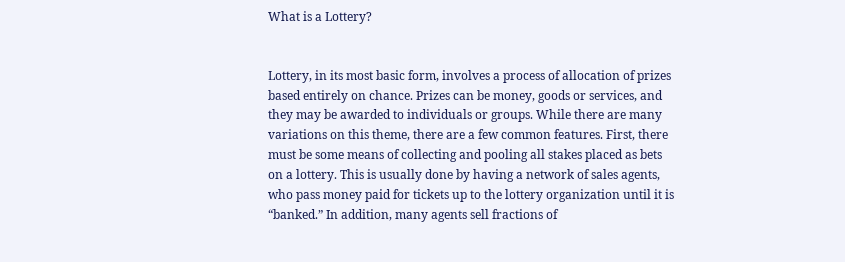What is a Lottery?


Lottery, in its most basic form, involves a process of allocation of prizes based entirely on chance. Prizes can be money, goods or services, and they may be awarded to individuals or groups. While there are many variations on this theme, there are a few common features. First, there must be some means of collecting and pooling all stakes placed as bets on a lottery. This is usually done by having a network of sales agents, who pass money paid for tickets up to the lottery organization until it is “banked.” In addition, many agents sell fractions of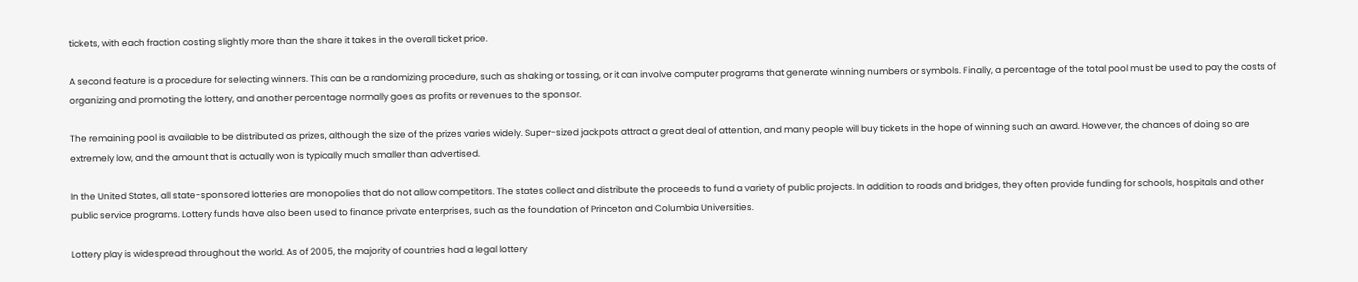tickets, with each fraction costing slightly more than the share it takes in the overall ticket price.

A second feature is a procedure for selecting winners. This can be a randomizing procedure, such as shaking or tossing, or it can involve computer programs that generate winning numbers or symbols. Finally, a percentage of the total pool must be used to pay the costs of organizing and promoting the lottery, and another percentage normally goes as profits or revenues to the sponsor.

The remaining pool is available to be distributed as prizes, although the size of the prizes varies widely. Super-sized jackpots attract a great deal of attention, and many people will buy tickets in the hope of winning such an award. However, the chances of doing so are extremely low, and the amount that is actually won is typically much smaller than advertised.

In the United States, all state-sponsored lotteries are monopolies that do not allow competitors. The states collect and distribute the proceeds to fund a variety of public projects. In addition to roads and bridges, they often provide funding for schools, hospitals and other public service programs. Lottery funds have also been used to finance private enterprises, such as the foundation of Princeton and Columbia Universities.

Lottery play is widespread throughout the world. As of 2005, the majority of countries had a legal lottery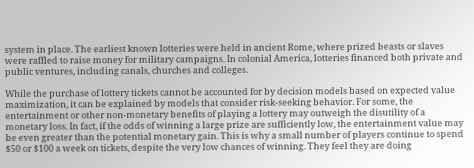system in place. The earliest known lotteries were held in ancient Rome, where prized beasts or slaves were raffled to raise money for military campaigns. In colonial America, lotteries financed both private and public ventures, including canals, churches and colleges.

While the purchase of lottery tickets cannot be accounted for by decision models based on expected value maximization, it can be explained by models that consider risk-seeking behavior. For some, the entertainment or other non-monetary benefits of playing a lottery may outweigh the disutility of a monetary loss. In fact, if the odds of winning a large prize are sufficiently low, the entertainment value may be even greater than the potential monetary gain. This is why a small number of players continue to spend $50 or $100 a week on tickets, despite the very low chances of winning. They feel they are doing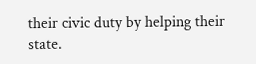their civic duty by helping their state.